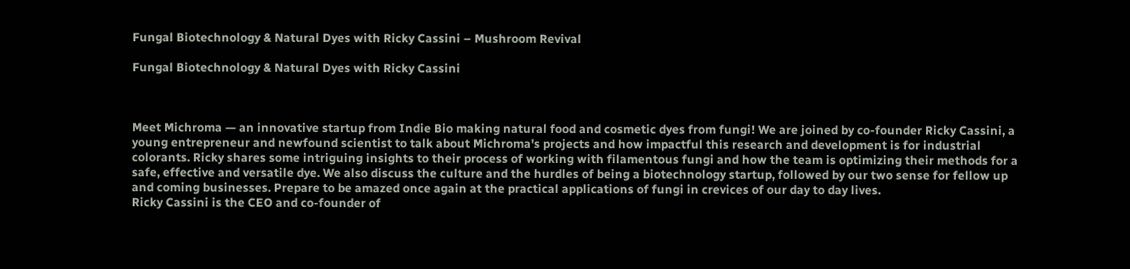Fungal Biotechnology & Natural Dyes with Ricky Cassini – Mushroom Revival

Fungal Biotechnology & Natural Dyes with Ricky Cassini



Meet Michroma — an innovative startup from Indie Bio making natural food and cosmetic dyes from fungi! We are joined by co-founder Ricky Cassini, a young entrepreneur and newfound scientist to talk about Michroma's projects and how impactful this research and development is for industrial colorants. Ricky shares some intriguing insights to their process of working with filamentous fungi and how the team is optimizing their methods for a safe, effective and versatile dye. We also discuss the culture and the hurdles of being a biotechnology startup, followed by our two sense for fellow up and coming businesses. Prepare to be amazed once again at the practical applications of fungi in crevices of our day to day lives.
Ricky Cassini is the CEO and co-founder of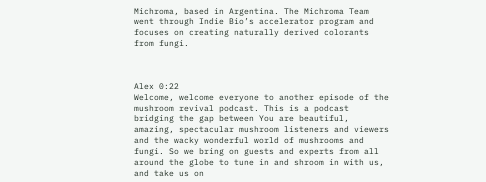Michroma, based in Argentina. The Michroma Team went through Indie Bio’s accelerator program and focuses on creating naturally derived colorants from fungi.



Alex 0:22
Welcome, welcome everyone to another episode of the mushroom revival podcast. This is a podcast bridging the gap between You are beautiful, amazing, spectacular mushroom listeners and viewers and the wacky wonderful world of mushrooms and fungi. So we bring on guests and experts from all around the globe to tune in and shroom in with us, and take us on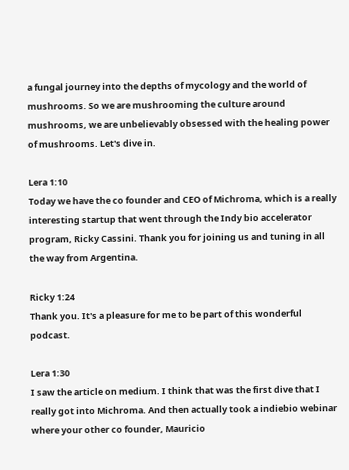a fungal journey into the depths of mycology and the world of mushrooms. So we are mushrooming the culture around mushrooms, we are unbelievably obsessed with the healing power of mushrooms. Let's dive in.

Lera 1:10
Today we have the co founder and CEO of Michroma, which is a really interesting startup that went through the Indy bio accelerator program, Ricky Cassini. Thank you for joining us and tuning in all the way from Argentina.

Ricky 1:24
Thank you. It's a pleasure for me to be part of this wonderful podcast.

Lera 1:30
I saw the article on medium. I think that was the first dive that I really got into Michroma. And then actually took a indiebio webinar where your other co founder, Mauricio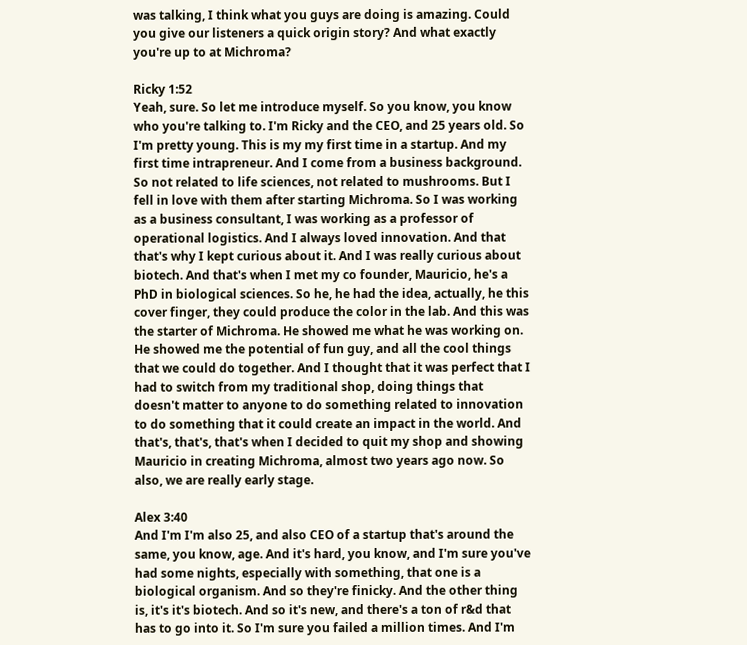was talking, I think what you guys are doing is amazing. Could you give our listeners a quick origin story? And what exactly you're up to at Michroma?

Ricky 1:52
Yeah, sure. So let me introduce myself. So you know, you know who you're talking to. I'm Ricky and the CEO, and 25 years old. So I'm pretty young. This is my my first time in a startup. And my first time intrapreneur. And I come from a business background. So not related to life sciences, not related to mushrooms. But I fell in love with them after starting Michroma. So I was working as a business consultant, I was working as a professor of operational logistics. And I always loved innovation. And that that's why I kept curious about it. And I was really curious about biotech. And that's when I met my co founder, Mauricio, he's a PhD in biological sciences. So he, he had the idea, actually, he this cover finger, they could produce the color in the lab. And this was the starter of Michroma. He showed me what he was working on. He showed me the potential of fun guy, and all the cool things that we could do together. And I thought that it was perfect that I had to switch from my traditional shop, doing things that doesn't matter to anyone to do something related to innovation to do something that it could create an impact in the world. And that's, that's, that's when I decided to quit my shop and showing Mauricio in creating Michroma, almost two years ago now. So also, we are really early stage.

Alex 3:40
And I'm I'm also 25, and also CEO of a startup that's around the same, you know, age. And it's hard, you know, and I'm sure you've had some nights, especially with something, that one is a biological organism. And so they're finicky. And the other thing is, it's it's biotech. And so it's new, and there's a ton of r&d that has to go into it. So I'm sure you failed a million times. And I'm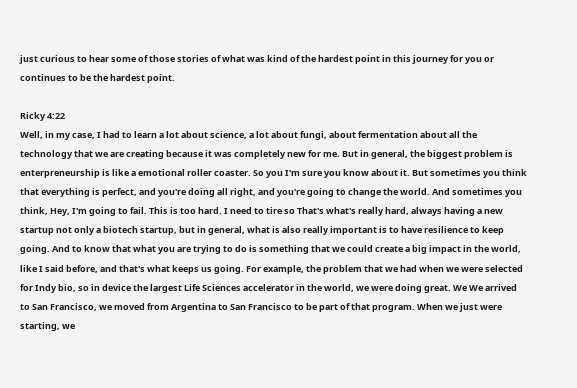just curious to hear some of those stories of what was kind of the hardest point in this journey for you or continues to be the hardest point.

Ricky 4:22
Well, in my case, I had to learn a lot about science, a lot about fungi, about fermentation about all the technology that we are creating because it was completely new for me. But in general, the biggest problem is enterpreneurship is like a emotional roller coaster. So you I'm sure you know about it. But sometimes you think that everything is perfect, and you're doing all right, and you're going to change the world. And sometimes you think, Hey, I'm going to fail. This is too hard. I need to tire so That's what's really hard, always having a new startup not only a biotech startup, but in general, what is also really important is to have resilience to keep going. And to know that what you are trying to do is something that we could create a big impact in the world, like I said before, and that's what keeps us going. For example, the problem that we had when we were selected for Indy bio, so in device the largest Life Sciences accelerator in the world, we were doing great. We We arrived to San Francisco, we moved from Argentina to San Francisco to be part of that program. When we just were starting, we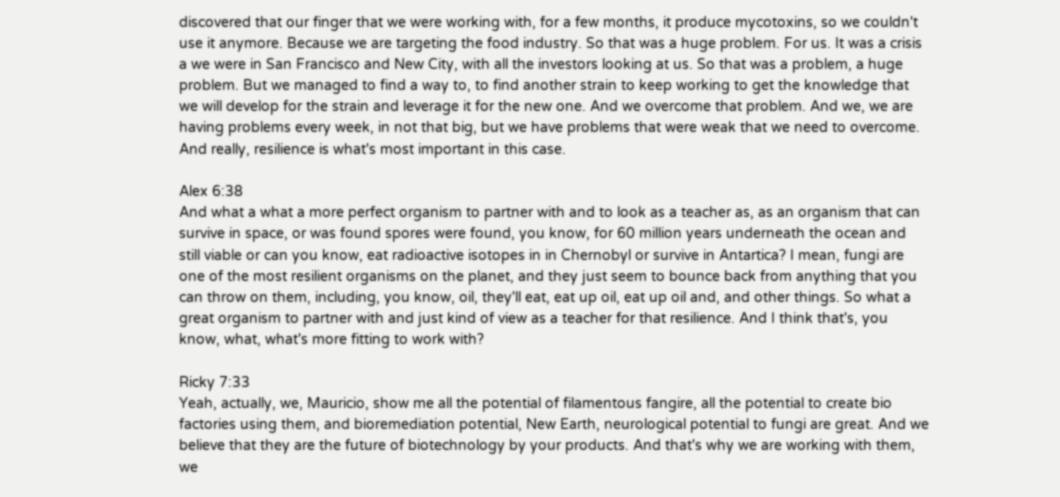discovered that our finger that we were working with, for a few months, it produce mycotoxins, so we couldn't use it anymore. Because we are targeting the food industry. So that was a huge problem. For us. It was a crisis a we were in San Francisco and New City, with all the investors looking at us. So that was a problem, a huge problem. But we managed to find a way to, to find another strain to keep working to get the knowledge that we will develop for the strain and leverage it for the new one. And we overcome that problem. And we, we are having problems every week, in not that big, but we have problems that were weak that we need to overcome. And really, resilience is what's most important in this case.

Alex 6:38
And what a what a more perfect organism to partner with and to look as a teacher as, as an organism that can survive in space, or was found spores were found, you know, for 60 million years underneath the ocean and still viable or can you know, eat radioactive isotopes in in Chernobyl or survive in Antartica? I mean, fungi are one of the most resilient organisms on the planet, and they just seem to bounce back from anything that you can throw on them, including, you know, oil, they'll eat, eat up oil, eat up oil and, and other things. So what a great organism to partner with and just kind of view as a teacher for that resilience. And I think that's, you know, what, what's more fitting to work with?

Ricky 7:33
Yeah, actually, we, Mauricio, show me all the potential of filamentous fangire, all the potential to create bio factories using them, and bioremediation potential, New Earth, neurological potential to fungi are great. And we believe that they are the future of biotechnology by your products. And that's why we are working with them, we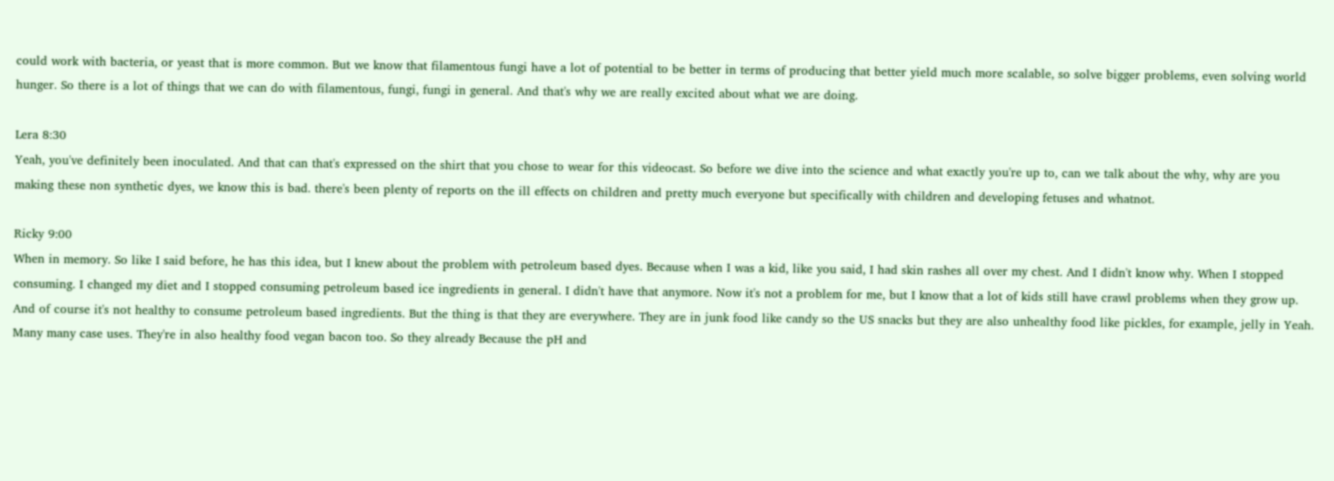could work with bacteria, or yeast that is more common. But we know that filamentous fungi have a lot of potential to be better in terms of producing that better yield much more scalable, so solve bigger problems, even solving world hunger. So there is a lot of things that we can do with filamentous, fungi, fungi in general. And that's why we are really excited about what we are doing.

Lera 8:30
Yeah, you've definitely been inoculated. And that can that's expressed on the shirt that you chose to wear for this videocast. So before we dive into the science and what exactly you're up to, can we talk about the why, why are you making these non synthetic dyes, we know this is bad. there's been plenty of reports on the ill effects on children and pretty much everyone but specifically with children and developing fetuses and whatnot.

Ricky 9:00
When in memory. So like I said before, he has this idea, but I knew about the problem with petroleum based dyes. Because when I was a kid, like you said, I had skin rashes all over my chest. And I didn't know why. When I stopped consuming. I changed my diet and I stopped consuming petroleum based ice ingredients in general. I didn't have that anymore. Now it's not a problem for me, but I know that a lot of kids still have crawl problems when they grow up. And of course it's not healthy to consume petroleum based ingredients. But the thing is that they are everywhere. They are in junk food like candy so the US snacks but they are also unhealthy food like pickles, for example, jelly in Yeah. Many many case uses. They're in also healthy food vegan bacon too. So they already Because the pH and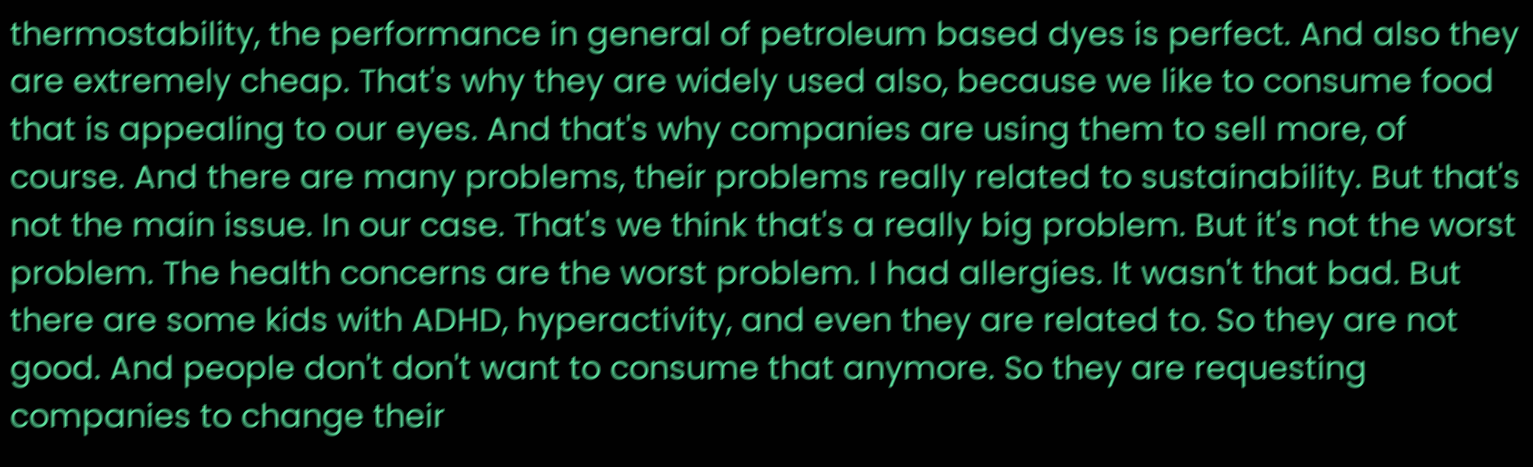thermostability, the performance in general of petroleum based dyes is perfect. And also they are extremely cheap. That's why they are widely used also, because we like to consume food that is appealing to our eyes. And that's why companies are using them to sell more, of course. And there are many problems, their problems really related to sustainability. But that's not the main issue. In our case. That's we think that's a really big problem. But it's not the worst problem. The health concerns are the worst problem. I had allergies. It wasn't that bad. But there are some kids with ADHD, hyperactivity, and even they are related to. So they are not good. And people don't don't want to consume that anymore. So they are requesting companies to change their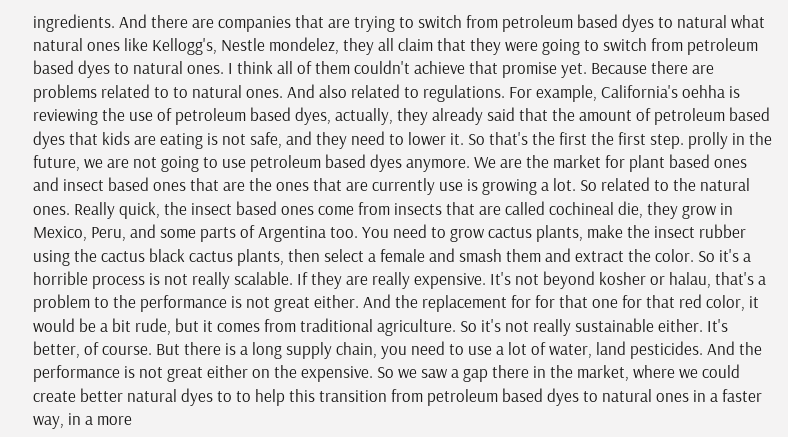ingredients. And there are companies that are trying to switch from petroleum based dyes to natural what natural ones like Kellogg's, Nestle mondelez, they all claim that they were going to switch from petroleum based dyes to natural ones. I think all of them couldn't achieve that promise yet. Because there are problems related to to natural ones. And also related to regulations. For example, California's oehha is reviewing the use of petroleum based dyes, actually, they already said that the amount of petroleum based dyes that kids are eating is not safe, and they need to lower it. So that's the first the first step. prolly in the future, we are not going to use petroleum based dyes anymore. We are the market for plant based ones and insect based ones that are the ones that are currently use is growing a lot. So related to the natural ones. Really quick, the insect based ones come from insects that are called cochineal die, they grow in Mexico, Peru, and some parts of Argentina too. You need to grow cactus plants, make the insect rubber using the cactus black cactus plants, then select a female and smash them and extract the color. So it's a horrible process is not really scalable. If they are really expensive. It's not beyond kosher or halau, that's a problem to the performance is not great either. And the replacement for for that one for that red color, it would be a bit rude, but it comes from traditional agriculture. So it's not really sustainable either. It's better, of course. But there is a long supply chain, you need to use a lot of water, land pesticides. And the performance is not great either on the expensive. So we saw a gap there in the market, where we could create better natural dyes to to help this transition from petroleum based dyes to natural ones in a faster way, in a more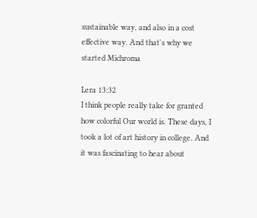sustainable way, and also in a cost effective way. And that's why we started Michroma

Lera 13:32
I think people really take for granted how colorful Our world is. These days, I took a lot of art history in college. And it was fascinating to hear about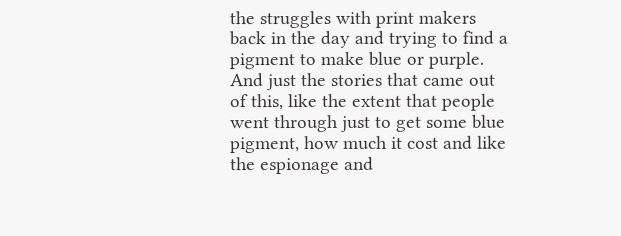the struggles with print makers back in the day and trying to find a pigment to make blue or purple. And just the stories that came out of this, like the extent that people went through just to get some blue pigment, how much it cost and like the espionage and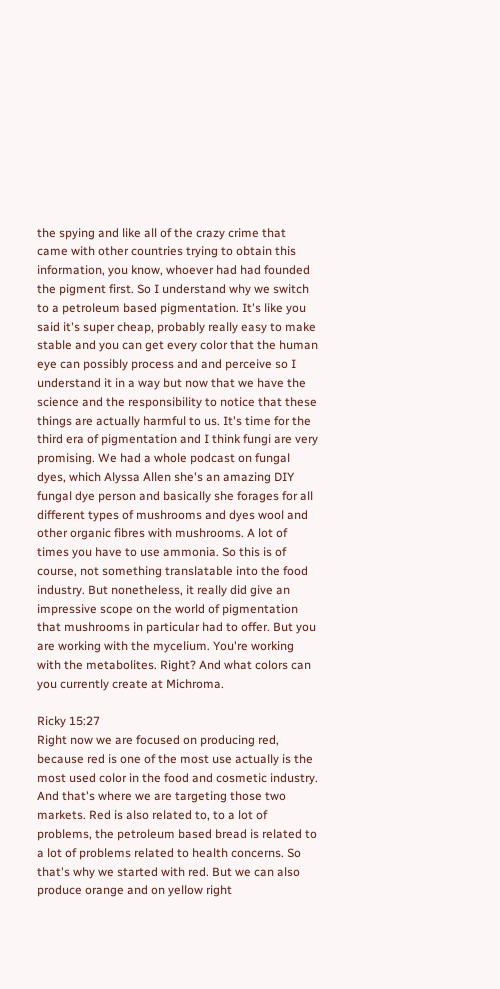the spying and like all of the crazy crime that came with other countries trying to obtain this information, you know, whoever had had founded the pigment first. So I understand why we switch to a petroleum based pigmentation. It's like you said it's super cheap, probably really easy to make stable and you can get every color that the human eye can possibly process and and perceive so I understand it in a way but now that we have the science and the responsibility to notice that these things are actually harmful to us. It's time for the third era of pigmentation and I think fungi are very promising. We had a whole podcast on fungal dyes, which Alyssa Allen she's an amazing DIY fungal dye person and basically she forages for all different types of mushrooms and dyes wool and other organic fibres with mushrooms. A lot of times you have to use ammonia. So this is of course, not something translatable into the food industry. But nonetheless, it really did give an impressive scope on the world of pigmentation that mushrooms in particular had to offer. But you are working with the mycelium. You're working with the metabolites. Right? And what colors can you currently create at Michroma.

Ricky 15:27
Right now we are focused on producing red, because red is one of the most use actually is the most used color in the food and cosmetic industry. And that's where we are targeting those two markets. Red is also related to, to a lot of problems, the petroleum based bread is related to a lot of problems related to health concerns. So that's why we started with red. But we can also produce orange and on yellow right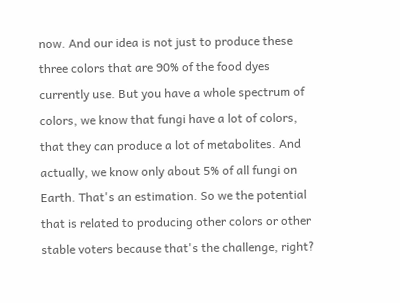now. And our idea is not just to produce these three colors that are 90% of the food dyes currently use. But you have a whole spectrum of colors, we know that fungi have a lot of colors, that they can produce a lot of metabolites. And actually, we know only about 5% of all fungi on Earth. That's an estimation. So we the potential that is related to producing other colors or other stable voters because that's the challenge, right?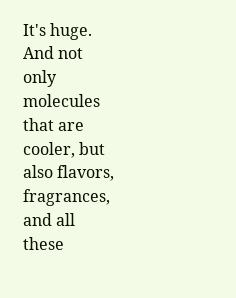It's huge. And not only molecules that are cooler, but also flavors, fragrances, and all these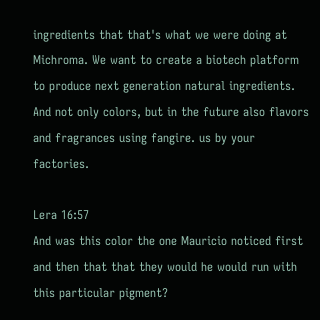ingredients that that's what we were doing at Michroma. We want to create a biotech platform to produce next generation natural ingredients. And not only colors, but in the future also flavors and fragrances using fangire. us by your factories.

Lera 16:57
And was this color the one Mauricio noticed first and then that that they would he would run with this particular pigment?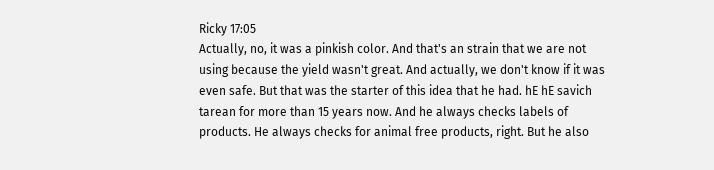Ricky 17:05
Actually, no, it was a pinkish color. And that's an strain that we are not using because the yield wasn't great. And actually, we don't know if it was even safe. But that was the starter of this idea that he had. hE hE savich tarean for more than 15 years now. And he always checks labels of products. He always checks for animal free products, right. But he also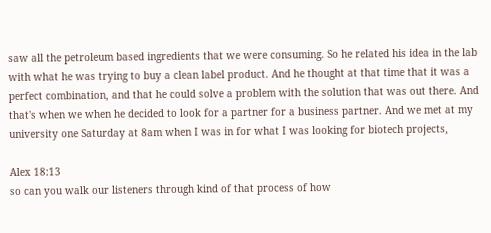saw all the petroleum based ingredients that we were consuming. So he related his idea in the lab with what he was trying to buy a clean label product. And he thought at that time that it was a perfect combination, and that he could solve a problem with the solution that was out there. And that's when we when he decided to look for a partner for a business partner. And we met at my university one Saturday at 8am when I was in for what I was looking for biotech projects,

Alex 18:13
so can you walk our listeners through kind of that process of how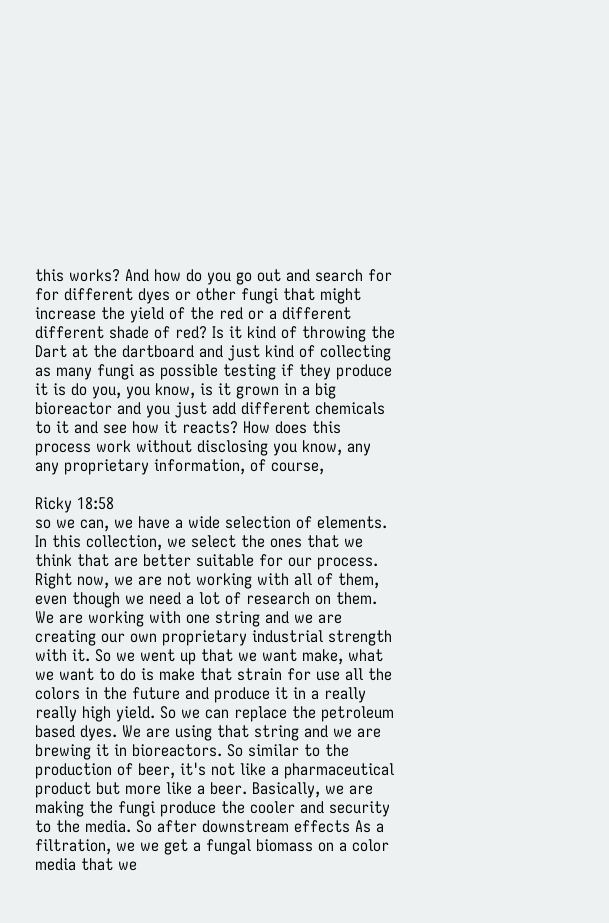this works? And how do you go out and search for for different dyes or other fungi that might increase the yield of the red or a different different shade of red? Is it kind of throwing the Dart at the dartboard and just kind of collecting as many fungi as possible testing if they produce it is do you, you know, is it grown in a big bioreactor and you just add different chemicals to it and see how it reacts? How does this process work without disclosing you know, any any proprietary information, of course,

Ricky 18:58
so we can, we have a wide selection of elements. In this collection, we select the ones that we think that are better suitable for our process. Right now, we are not working with all of them, even though we need a lot of research on them. We are working with one string and we are creating our own proprietary industrial strength with it. So we went up that we want make, what we want to do is make that strain for use all the colors in the future and produce it in a really really high yield. So we can replace the petroleum based dyes. We are using that string and we are brewing it in bioreactors. So similar to the production of beer, it's not like a pharmaceutical product but more like a beer. Basically, we are making the fungi produce the cooler and security to the media. So after downstream effects As a filtration, we we get a fungal biomass on a color media that we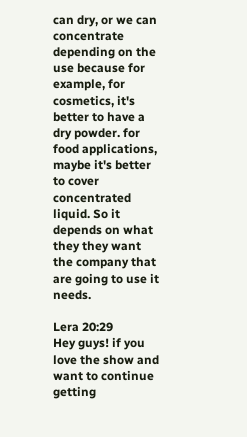can dry, or we can concentrate depending on the use because for example, for cosmetics, it's better to have a dry powder. for food applications, maybe it's better to cover concentrated liquid. So it depends on what they they want the company that are going to use it needs.

Lera 20:29
Hey guys! if you love the show and want to continue getting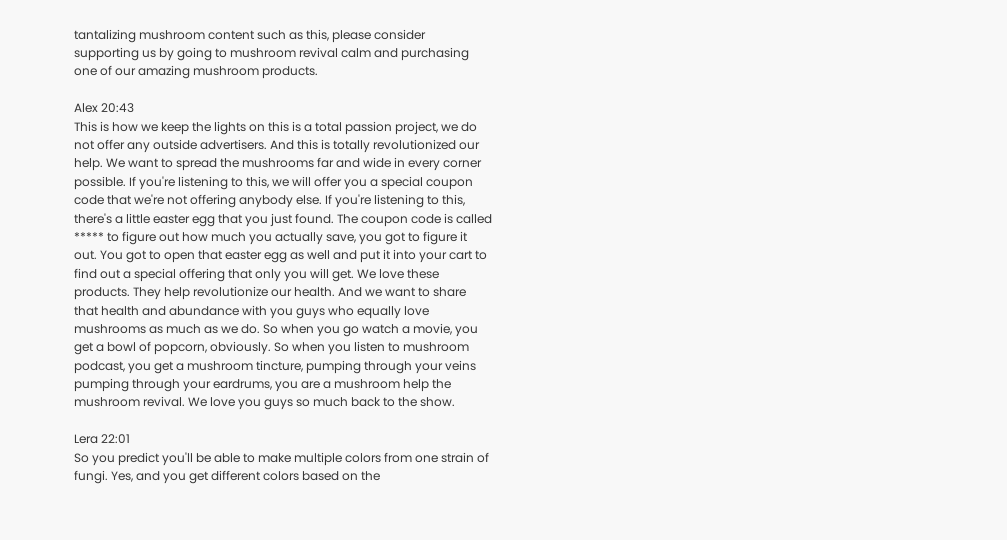tantalizing mushroom content such as this, please consider supporting us by going to mushroom revival calm and purchasing one of our amazing mushroom products.

Alex 20:43
This is how we keep the lights on this is a total passion project, we do not offer any outside advertisers. And this is totally revolutionized our help. We want to spread the mushrooms far and wide in every corner possible. If you're listening to this, we will offer you a special coupon code that we're not offering anybody else. If you're listening to this, there's a little easter egg that you just found. The coupon code is called ***** to figure out how much you actually save, you got to figure it out. You got to open that easter egg as well and put it into your cart to find out a special offering that only you will get. We love these products. They help revolutionize our health. And we want to share that health and abundance with you guys who equally love mushrooms as much as we do. So when you go watch a movie, you get a bowl of popcorn, obviously. So when you listen to mushroom podcast, you get a mushroom tincture, pumping through your veins pumping through your eardrums, you are a mushroom help the mushroom revival. We love you guys so much back to the show.

Lera 22:01
So you predict you'll be able to make multiple colors from one strain of fungi. Yes, and you get different colors based on the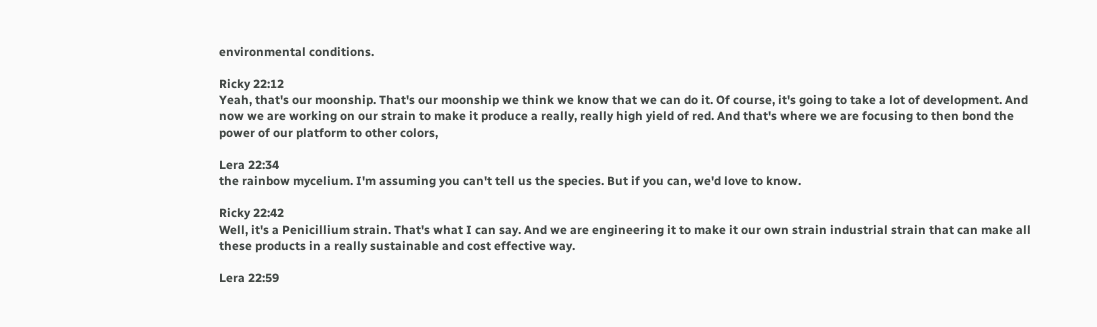environmental conditions.

Ricky 22:12
Yeah, that's our moonship. That's our moonship we think we know that we can do it. Of course, it's going to take a lot of development. And now we are working on our strain to make it produce a really, really high yield of red. And that's where we are focusing to then bond the power of our platform to other colors,

Lera 22:34
the rainbow mycelium. I'm assuming you can't tell us the species. But if you can, we'd love to know.

Ricky 22:42
Well, it's a Penicillium strain. That's what I can say. And we are engineering it to make it our own strain industrial strain that can make all these products in a really sustainable and cost effective way.

Lera 22:59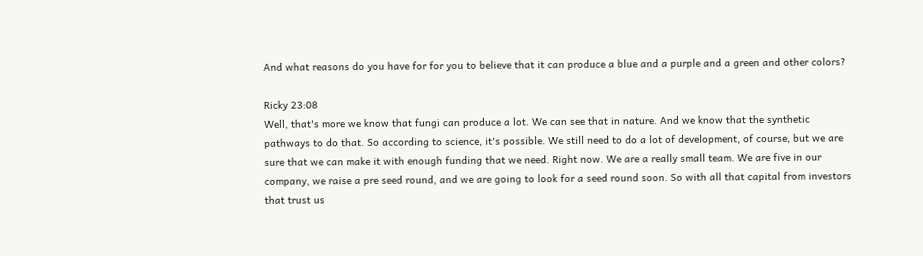And what reasons do you have for for you to believe that it can produce a blue and a purple and a green and other colors?

Ricky 23:08
Well, that's more we know that fungi can produce a lot. We can see that in nature. And we know that the synthetic pathways to do that. So according to science, it's possible. We still need to do a lot of development, of course, but we are sure that we can make it with enough funding that we need. Right now. We are a really small team. We are five in our company, we raise a pre seed round, and we are going to look for a seed round soon. So with all that capital from investors that trust us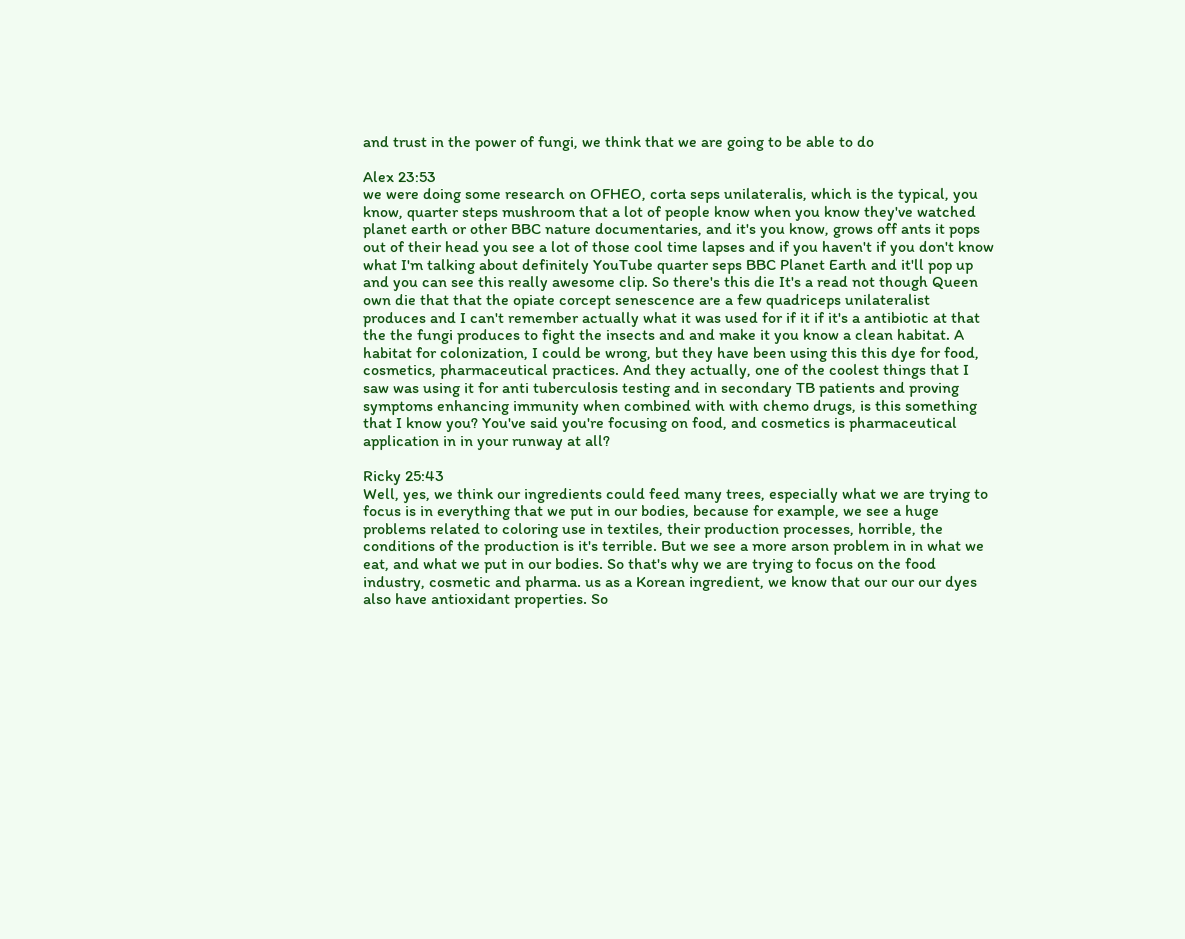and trust in the power of fungi, we think that we are going to be able to do

Alex 23:53
we were doing some research on OFHEO, corta seps unilateralis, which is the typical, you know, quarter steps mushroom that a lot of people know when you know they've watched planet earth or other BBC nature documentaries, and it's you know, grows off ants it pops out of their head you see a lot of those cool time lapses and if you haven't if you don't know what I'm talking about definitely YouTube quarter seps BBC Planet Earth and it'll pop up and you can see this really awesome clip. So there's this die It's a read not though Queen own die that that the opiate corcept senescence are a few quadriceps unilateralist produces and I can't remember actually what it was used for if it if it's a antibiotic at that the the fungi produces to fight the insects and and make it you know a clean habitat. A habitat for colonization, I could be wrong, but they have been using this this dye for food, cosmetics, pharmaceutical practices. And they actually, one of the coolest things that I saw was using it for anti tuberculosis testing and in secondary TB patients and proving symptoms enhancing immunity when combined with with chemo drugs, is this something that I know you? You've said you're focusing on food, and cosmetics is pharmaceutical application in in your runway at all?

Ricky 25:43
Well, yes, we think our ingredients could feed many trees, especially what we are trying to focus is in everything that we put in our bodies, because for example, we see a huge problems related to coloring use in textiles, their production processes, horrible, the conditions of the production is it's terrible. But we see a more arson problem in in what we eat, and what we put in our bodies. So that's why we are trying to focus on the food industry, cosmetic and pharma. us as a Korean ingredient, we know that our our our dyes also have antioxidant properties. So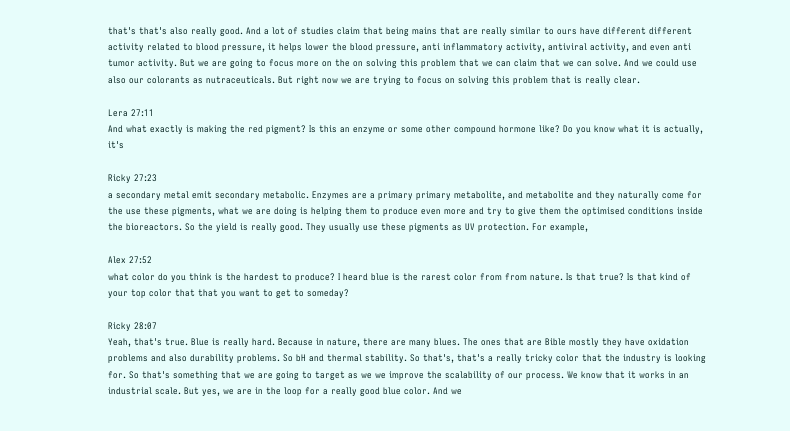that's that's also really good. And a lot of studies claim that being mains that are really similar to ours have different different activity related to blood pressure, it helps lower the blood pressure, anti inflammatory activity, antiviral activity, and even anti tumor activity. But we are going to focus more on the on solving this problem that we can claim that we can solve. And we could use also our colorants as nutraceuticals. But right now we are trying to focus on solving this problem that is really clear.

Lera 27:11
And what exactly is making the red pigment? Is this an enzyme or some other compound hormone like? Do you know what it is actually, it's

Ricky 27:23
a secondary metal emit secondary metabolic. Enzymes are a primary primary metabolite, and metabolite and they naturally come for the use these pigments, what we are doing is helping them to produce even more and try to give them the optimised conditions inside the bioreactors. So the yield is really good. They usually use these pigments as UV protection. For example,

Alex 27:52
what color do you think is the hardest to produce? I heard blue is the rarest color from from nature. Is that true? Is that kind of your top color that that you want to get to someday?

Ricky 28:07
Yeah, that's true. Blue is really hard. Because in nature, there are many blues. The ones that are Bible mostly they have oxidation problems and also durability problems. So bH and thermal stability. So that's, that's a really tricky color that the industry is looking for. So that's something that we are going to target as we we improve the scalability of our process. We know that it works in an industrial scale. But yes, we are in the loop for a really good blue color. And we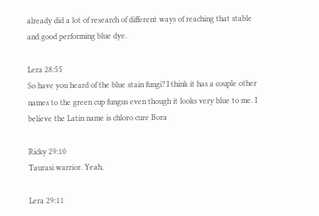already did a lot of research of different ways of reaching that stable and good performing blue dye.

Lera 28:55
So have you heard of the blue stain fungi? I think it has a couple other names to the green cup fungus even though it looks very blue to me. I believe the Latin name is chloro cure Bora

Ricky 29:10
Taurasi warrior. Yeah,

Lera 29:11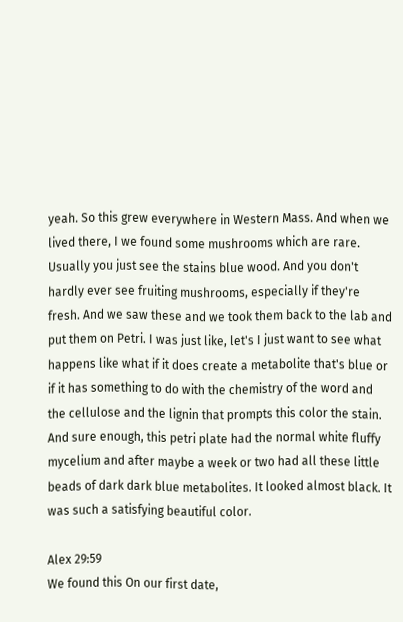yeah. So this grew everywhere in Western Mass. And when we lived there, I we found some mushrooms which are rare. Usually you just see the stains blue wood. And you don't hardly ever see fruiting mushrooms, especially if they're fresh. And we saw these and we took them back to the lab and put them on Petri. I was just like, let's I just want to see what happens like what if it does create a metabolite that's blue or if it has something to do with the chemistry of the word and the cellulose and the lignin that prompts this color the stain. And sure enough, this petri plate had the normal white fluffy mycelium and after maybe a week or two had all these little beads of dark dark blue metabolites. It looked almost black. It was such a satisfying beautiful color.

Alex 29:59
We found this On our first date,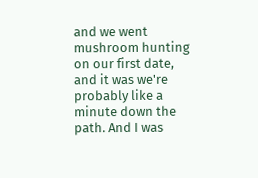and we went mushroom hunting on our first date, and it was we're probably like a minute down the path. And I was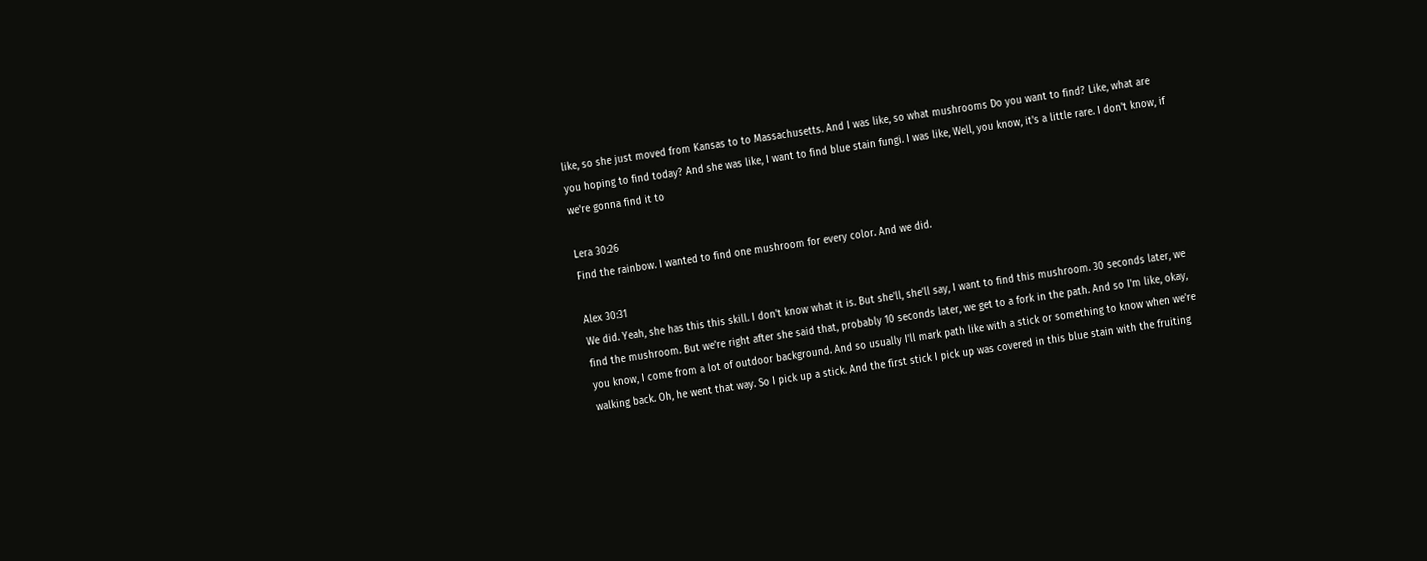like, so she just moved from Kansas to to Massachusetts. And I was like, so what mushrooms Do you want to find? Like, what are you hoping to find today? And she was like, I want to find blue stain fungi. I was like, Well, you know, it's a little rare. I don't know, if we're gonna find it to

Lera 30:26
Find the rainbow. I wanted to find one mushroom for every color. And we did.

Alex 30:31
We did. Yeah, she has this this skill. I don't know what it is. But she'll, she'll say, I want to find this mushroom. 30 seconds later, we find the mushroom. But we're right after she said that, probably 10 seconds later, we get to a fork in the path. And so I'm like, okay, you know, I come from a lot of outdoor background. And so usually I'll mark path like with a stick or something to know when we're walking back. Oh, he went that way. So I pick up a stick. And the first stick I pick up was covered in this blue stain with the fruiting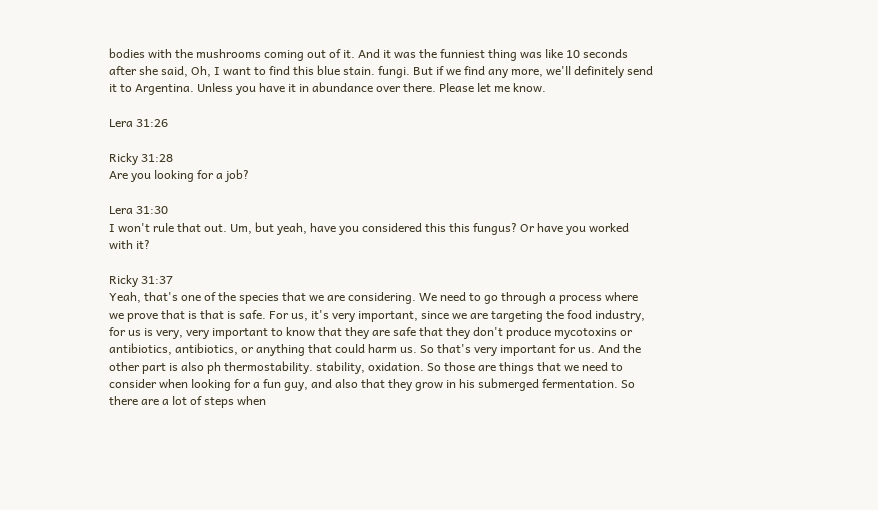bodies with the mushrooms coming out of it. And it was the funniest thing was like 10 seconds after she said, Oh, I want to find this blue stain. fungi. But if we find any more, we'll definitely send it to Argentina. Unless you have it in abundance over there. Please let me know.

Lera 31:26

Ricky 31:28
Are you looking for a job?

Lera 31:30
I won't rule that out. Um, but yeah, have you considered this this fungus? Or have you worked with it?

Ricky 31:37
Yeah, that's one of the species that we are considering. We need to go through a process where we prove that is that is safe. For us, it's very important, since we are targeting the food industry, for us is very, very important to know that they are safe that they don't produce mycotoxins or antibiotics, antibiotics, or anything that could harm us. So that's very important for us. And the other part is also ph thermostability. stability, oxidation. So those are things that we need to consider when looking for a fun guy, and also that they grow in his submerged fermentation. So there are a lot of steps when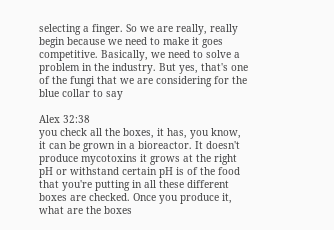selecting a finger. So we are really, really begin because we need to make it goes competitive. Basically, we need to solve a problem in the industry. But yes, that's one of the fungi that we are considering for the blue collar to say

Alex 32:38
you check all the boxes, it has, you know, it can be grown in a bioreactor. It doesn't produce mycotoxins it grows at the right pH or withstand certain pH is of the food that you're putting in all these different boxes are checked. Once you produce it, what are the boxes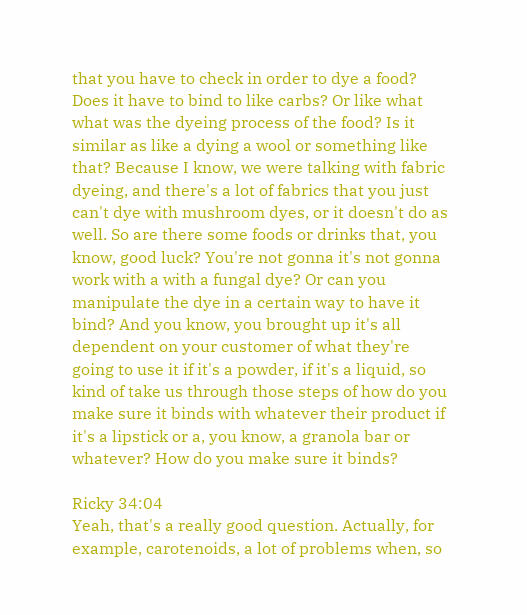that you have to check in order to dye a food? Does it have to bind to like carbs? Or like what what was the dyeing process of the food? Is it similar as like a dying a wool or something like that? Because I know, we were talking with fabric dyeing, and there's a lot of fabrics that you just can't dye with mushroom dyes, or it doesn't do as well. So are there some foods or drinks that, you know, good luck? You're not gonna it's not gonna work with a with a fungal dye? Or can you manipulate the dye in a certain way to have it bind? And you know, you brought up it's all dependent on your customer of what they're going to use it if it's a powder, if it's a liquid, so kind of take us through those steps of how do you make sure it binds with whatever their product if it's a lipstick or a, you know, a granola bar or whatever? How do you make sure it binds?

Ricky 34:04
Yeah, that's a really good question. Actually, for example, carotenoids, a lot of problems when, so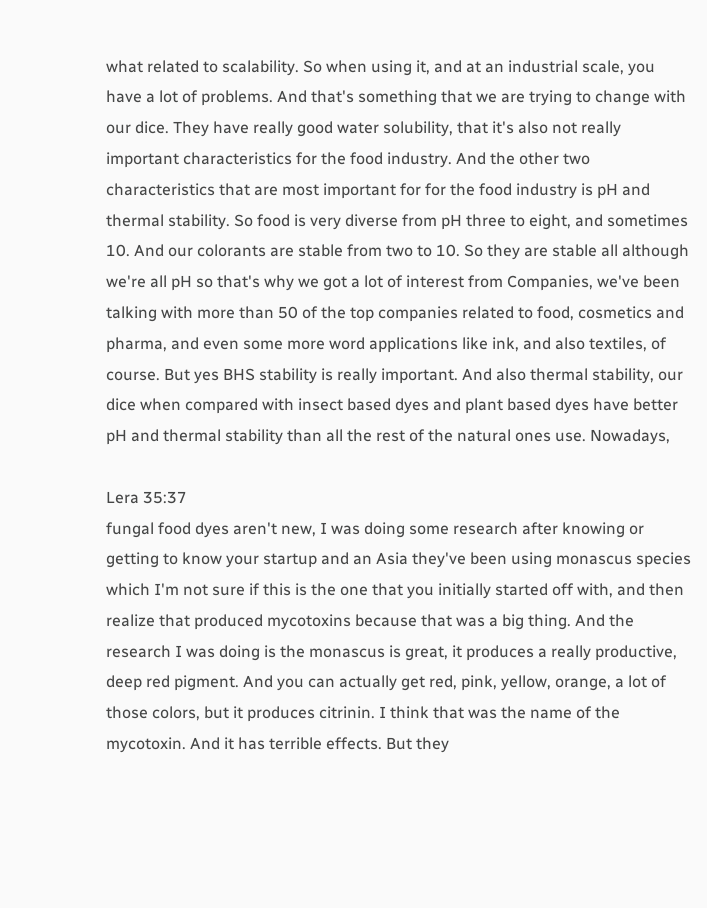what related to scalability. So when using it, and at an industrial scale, you have a lot of problems. And that's something that we are trying to change with our dice. They have really good water solubility, that it's also not really important characteristics for the food industry. And the other two characteristics that are most important for for the food industry is pH and thermal stability. So food is very diverse from pH three to eight, and sometimes 10. And our colorants are stable from two to 10. So they are stable all although we're all pH so that's why we got a lot of interest from Companies, we've been talking with more than 50 of the top companies related to food, cosmetics and pharma, and even some more word applications like ink, and also textiles, of course. But yes BHS stability is really important. And also thermal stability, our dice when compared with insect based dyes and plant based dyes have better pH and thermal stability than all the rest of the natural ones use. Nowadays,

Lera 35:37
fungal food dyes aren't new, I was doing some research after knowing or getting to know your startup and an Asia they've been using monascus species which I'm not sure if this is the one that you initially started off with, and then realize that produced mycotoxins because that was a big thing. And the research I was doing is the monascus is great, it produces a really productive, deep red pigment. And you can actually get red, pink, yellow, orange, a lot of those colors, but it produces citrinin. I think that was the name of the mycotoxin. And it has terrible effects. But they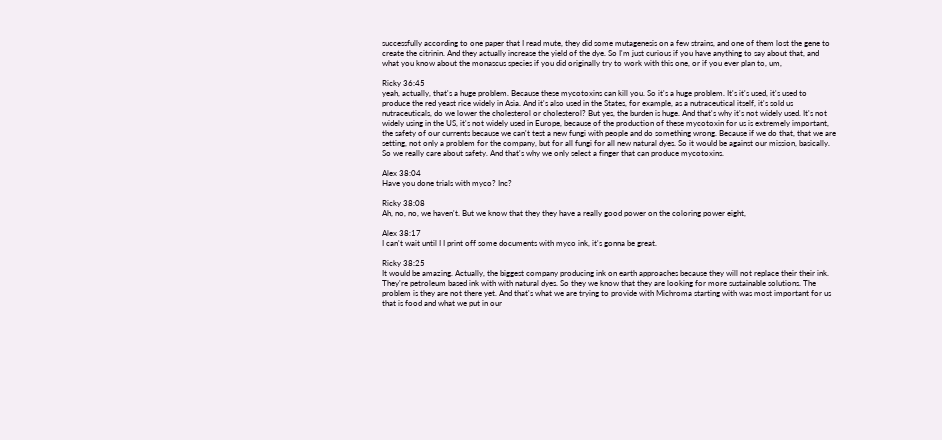successfully according to one paper that I read mute, they did some mutagenesis on a few strains, and one of them lost the gene to create the citrinin. And they actually increase the yield of the dye. So I'm just curious if you have anything to say about that, and what you know about the monascus species if you did originally try to work with this one, or if you ever plan to, um,

Ricky 36:45
yeah, actually, that's a huge problem. Because these mycotoxins can kill you. So it's a huge problem. It's it's used, it's used to produce the red yeast rice widely in Asia. And it's also used in the States, for example, as a nutraceutical itself, it's sold us nutraceuticals, do we lower the cholesterol or cholesterol? But yes, the burden is huge. And that's why it's not widely used. It's not widely using in the US, it's not widely used in Europe, because of the production of these mycotoxin for us is extremely important, the safety of our currents because we can't test a new fungi with people and do something wrong. Because if we do that, that we are setting, not only a problem for the company, but for all fungi for all new natural dyes. So it would be against our mission, basically. So we really care about safety. And that's why we only select a finger that can produce mycotoxins.

Alex 38:04
Have you done trials with myco? Inc?

Ricky 38:08
Ah, no, no, we haven't. But we know that they they have a really good power on the coloring power eight,

Alex 38:17
I can't wait until I I print off some documents with myco ink, it's gonna be great.

Ricky 38:25
It would be amazing. Actually, the biggest company producing ink on earth approaches because they will not replace their their ink. They're petroleum based ink with with natural dyes. So they we know that they are looking for more sustainable solutions. The problem is they are not there yet. And that's what we are trying to provide with Michroma starting with was most important for us that is food and what we put in our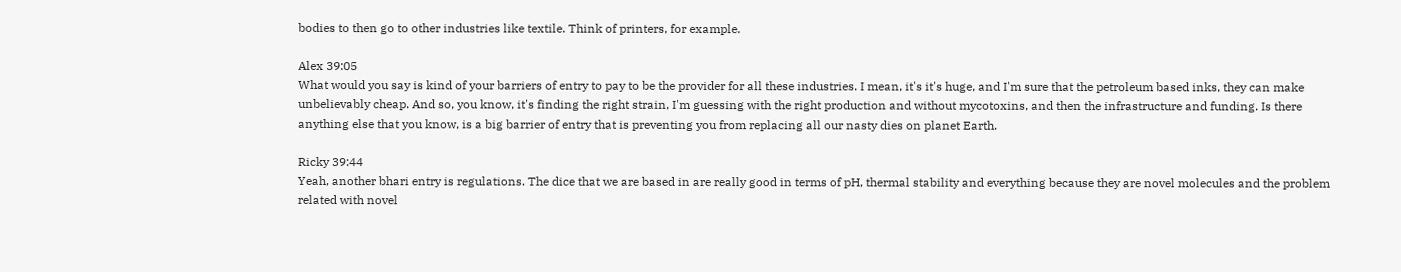bodies to then go to other industries like textile. Think of printers, for example.

Alex 39:05
What would you say is kind of your barriers of entry to pay to be the provider for all these industries. I mean, it's it's huge, and I'm sure that the petroleum based inks, they can make unbelievably cheap. And so, you know, it's finding the right strain, I'm guessing with the right production and without mycotoxins, and then the infrastructure and funding. Is there anything else that you know, is a big barrier of entry that is preventing you from replacing all our nasty dies on planet Earth.

Ricky 39:44
Yeah, another bhari entry is regulations. The dice that we are based in are really good in terms of pH, thermal stability and everything because they are novel molecules and the problem related with novel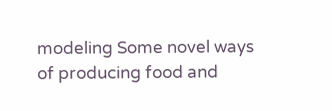modeling Some novel ways of producing food and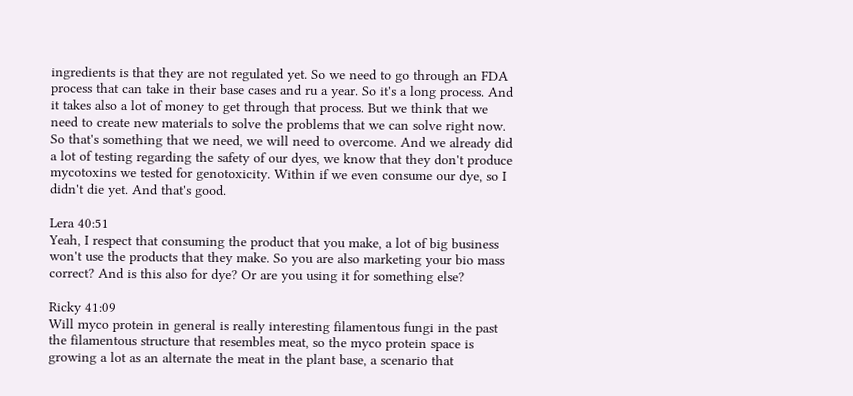ingredients is that they are not regulated yet. So we need to go through an FDA process that can take in their base cases and ru a year. So it's a long process. And it takes also a lot of money to get through that process. But we think that we need to create new materials to solve the problems that we can solve right now. So that's something that we need, we will need to overcome. And we already did a lot of testing regarding the safety of our dyes, we know that they don't produce mycotoxins we tested for genotoxicity. Within if we even consume our dye, so I didn't die yet. And that's good.

Lera 40:51
Yeah, I respect that consuming the product that you make, a lot of big business won't use the products that they make. So you are also marketing your bio mass correct? And is this also for dye? Or are you using it for something else?

Ricky 41:09
Will myco protein in general is really interesting filamentous fungi in the past the filamentous structure that resembles meat, so the myco protein space is growing a lot as an alternate the meat in the plant base, a scenario that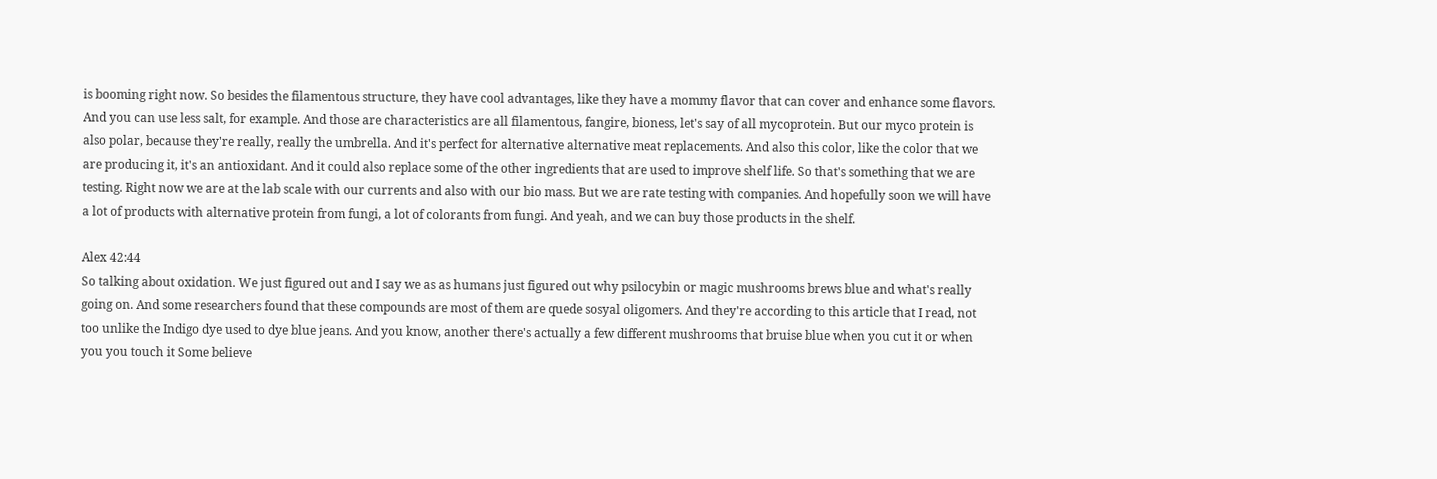is booming right now. So besides the filamentous structure, they have cool advantages, like they have a mommy flavor that can cover and enhance some flavors. And you can use less salt, for example. And those are characteristics are all filamentous, fangire, bioness, let's say of all mycoprotein. But our myco protein is also polar, because they're really, really the umbrella. And it's perfect for alternative alternative meat replacements. And also this color, like the color that we are producing it, it's an antioxidant. And it could also replace some of the other ingredients that are used to improve shelf life. So that's something that we are testing. Right now we are at the lab scale with our currents and also with our bio mass. But we are rate testing with companies. And hopefully soon we will have a lot of products with alternative protein from fungi, a lot of colorants from fungi. And yeah, and we can buy those products in the shelf.

Alex 42:44
So talking about oxidation. We just figured out and I say we as as humans just figured out why psilocybin or magic mushrooms brews blue and what's really going on. And some researchers found that these compounds are most of them are quede sosyal oligomers. And they're according to this article that I read, not too unlike the Indigo dye used to dye blue jeans. And you know, another there's actually a few different mushrooms that bruise blue when you cut it or when you you touch it Some believe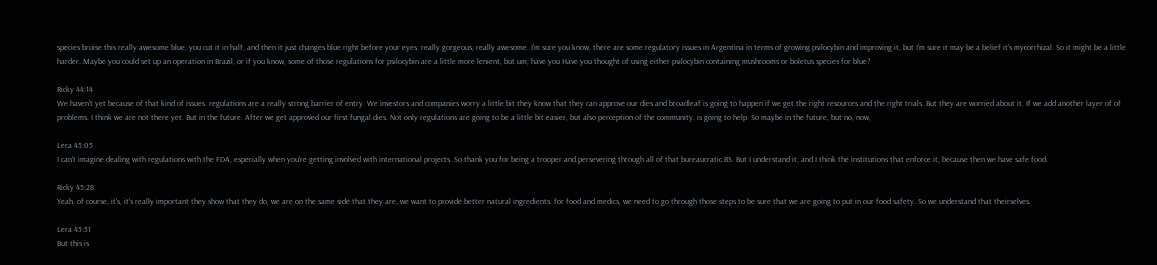species bruise this really awesome blue, you cut it in half, and then it just changes blue right before your eyes. really gorgeous, really awesome. I'm sure you know, there are some regulatory issues in Argentina in terms of growing psilocybin and improving it, but I'm sure it may be a belief it's mycorrhizal. So it might be a little harder. Maybe you could set up an operation in Brazil, or if you know, some of those regulations for psilocybin are a little more lenient, but um, have you Have you thought of using either psilocybin containing mushrooms or boletus species for blue?

Ricky 44:14
We haven't yet because of that kind of issues. regulations are a really strong barrier of entry. We investors and companies worry a little bit they know that they can approve our dies and broadleaf is going to happen if we get the right resources and the right trials. But they are worried about it. If we add another layer of of problems. I think we are not there yet. But in the future. After we get approved our first fungal dies. Not only regulations are going to be a little bit easier, but also perception of the community. is going to help. So maybe in the future, but no, now,

Lera 45:05
I can't imagine dealing with regulations with the FDA, especially when you're getting involved with international projects. So thank you for being a trooper and persevering through all of that bureaucratic BS. But I understand it, and I think the institutions that enforce it, because then we have safe food.

Ricky 45:28
Yeah, of course, it's, it's really important they show that they do, we are on the same side that they are, we want to provide better natural ingredients. for food and medics, we need to go through those steps to be sure that we are going to put in our food safety. So we understand that theirselves.

Lera 45:51
But this is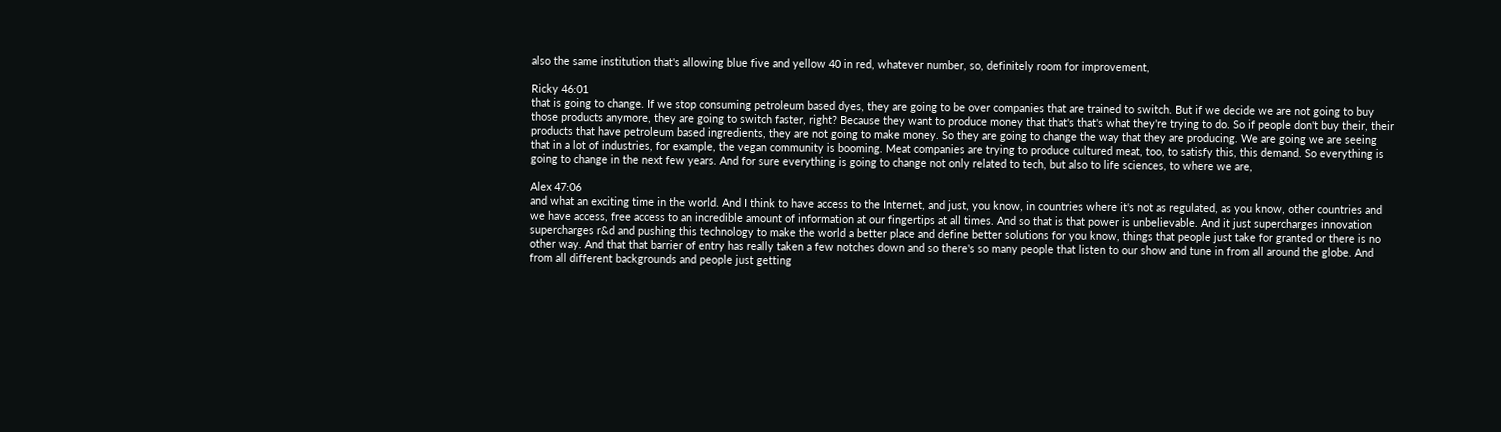also the same institution that's allowing blue five and yellow 40 in red, whatever number, so, definitely room for improvement,

Ricky 46:01
that is going to change. If we stop consuming petroleum based dyes, they are going to be over companies that are trained to switch. But if we decide we are not going to buy those products anymore, they are going to switch faster, right? Because they want to produce money that that's that's what they're trying to do. So if people don't buy their, their products that have petroleum based ingredients, they are not going to make money. So they are going to change the way that they are producing. We are going we are seeing that in a lot of industries, for example, the vegan community is booming. Meat companies are trying to produce cultured meat, too, to satisfy this, this demand. So everything is going to change in the next few years. And for sure everything is going to change not only related to tech, but also to life sciences, to where we are,

Alex 47:06
and what an exciting time in the world. And I think to have access to the Internet, and just, you know, in countries where it's not as regulated, as you know, other countries and we have access, free access to an incredible amount of information at our fingertips at all times. And so that is that power is unbelievable. And it just supercharges innovation supercharges r&d and pushing this technology to make the world a better place and define better solutions for you know, things that people just take for granted or there is no other way. And that that barrier of entry has really taken a few notches down and so there's so many people that listen to our show and tune in from all around the globe. And from all different backgrounds and people just getting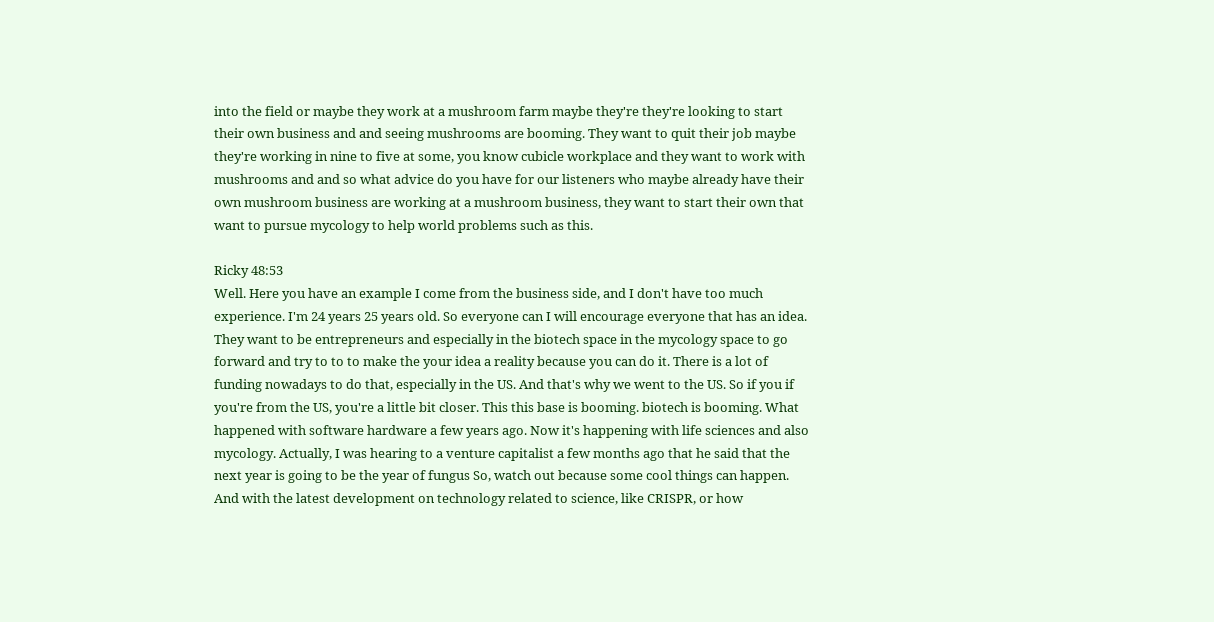into the field or maybe they work at a mushroom farm maybe they're they're looking to start their own business and and seeing mushrooms are booming. They want to quit their job maybe they're working in nine to five at some, you know cubicle workplace and they want to work with mushrooms and and so what advice do you have for our listeners who maybe already have their own mushroom business are working at a mushroom business, they want to start their own that want to pursue mycology to help world problems such as this.

Ricky 48:53
Well. Here you have an example I come from the business side, and I don't have too much experience. I'm 24 years 25 years old. So everyone can I will encourage everyone that has an idea. They want to be entrepreneurs and especially in the biotech space in the mycology space to go forward and try to to to make the your idea a reality because you can do it. There is a lot of funding nowadays to do that, especially in the US. And that's why we went to the US. So if you if you're from the US, you're a little bit closer. This this base is booming. biotech is booming. What happened with software hardware a few years ago. Now it's happening with life sciences and also mycology. Actually, I was hearing to a venture capitalist a few months ago that he said that the next year is going to be the year of fungus So, watch out because some cool things can happen. And with the latest development on technology related to science, like CRISPR, or how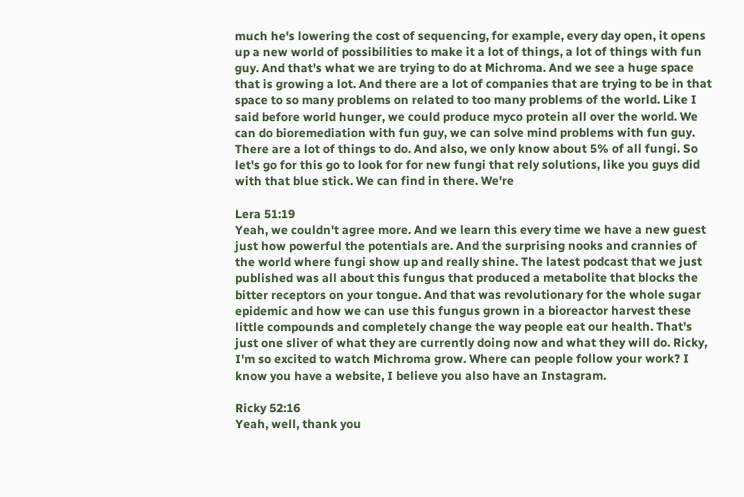much he's lowering the cost of sequencing, for example, every day open, it opens up a new world of possibilities to make it a lot of things, a lot of things with fun guy. And that's what we are trying to do at Michroma. And we see a huge space that is growing a lot. And there are a lot of companies that are trying to be in that space to so many problems on related to too many problems of the world. Like I said before world hunger, we could produce myco protein all over the world. We can do bioremediation with fun guy, we can solve mind problems with fun guy. There are a lot of things to do. And also, we only know about 5% of all fungi. So let's go for this go to look for for new fungi that rely solutions, like you guys did with that blue stick. We can find in there. We're

Lera 51:19
Yeah, we couldn't agree more. And we learn this every time we have a new guest just how powerful the potentials are. And the surprising nooks and crannies of the world where fungi show up and really shine. The latest podcast that we just published was all about this fungus that produced a metabolite that blocks the bitter receptors on your tongue. And that was revolutionary for the whole sugar epidemic and how we can use this fungus grown in a bioreactor harvest these little compounds and completely change the way people eat our health. That's just one sliver of what they are currently doing now and what they will do. Ricky, I'm so excited to watch Michroma grow. Where can people follow your work? I know you have a website, I believe you also have an Instagram.

Ricky 52:16
Yeah, well, thank you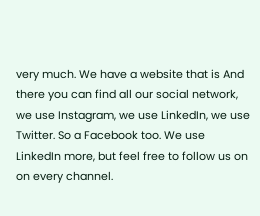very much. We have a website that is And there you can find all our social network, we use Instagram, we use LinkedIn, we use Twitter. So a Facebook too. We use LinkedIn more, but feel free to follow us on on every channel.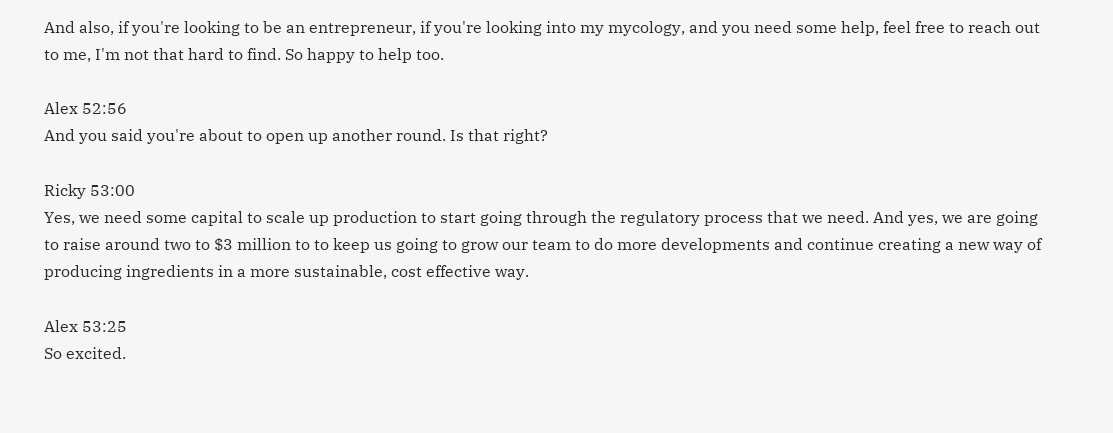And also, if you're looking to be an entrepreneur, if you're looking into my mycology, and you need some help, feel free to reach out to me, I'm not that hard to find. So happy to help too.

Alex 52:56
And you said you're about to open up another round. Is that right?

Ricky 53:00
Yes, we need some capital to scale up production to start going through the regulatory process that we need. And yes, we are going to raise around two to $3 million to to keep us going to grow our team to do more developments and continue creating a new way of producing ingredients in a more sustainable, cost effective way.

Alex 53:25
So excited.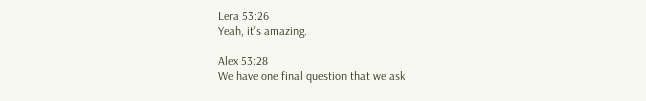Lera 53:26
Yeah, it's amazing.

Alex 53:28
We have one final question that we ask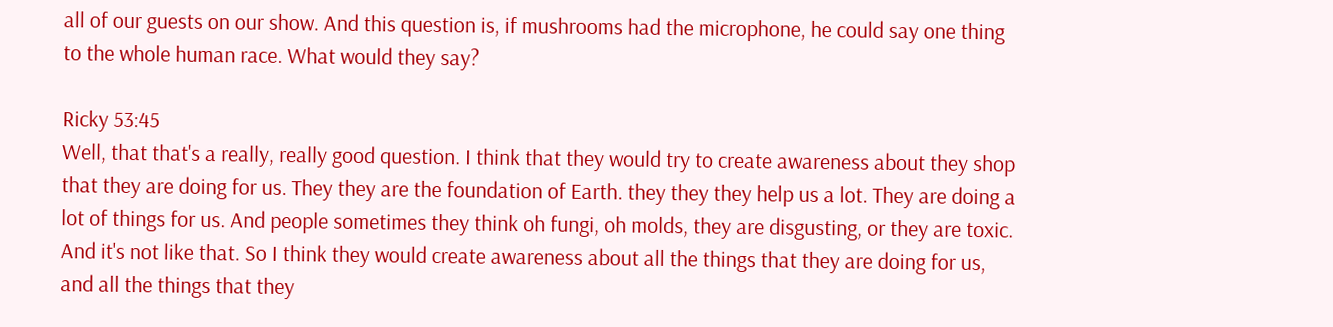all of our guests on our show. And this question is, if mushrooms had the microphone, he could say one thing to the whole human race. What would they say?

Ricky 53:45
Well, that that's a really, really good question. I think that they would try to create awareness about they shop that they are doing for us. They they are the foundation of Earth. they they they help us a lot. They are doing a lot of things for us. And people sometimes they think oh fungi, oh molds, they are disgusting, or they are toxic. And it's not like that. So I think they would create awareness about all the things that they are doing for us, and all the things that they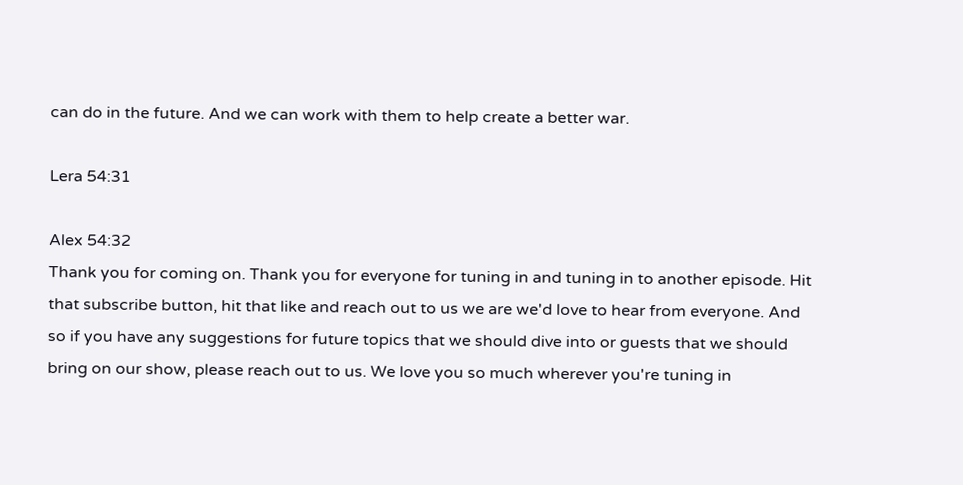can do in the future. And we can work with them to help create a better war.

Lera 54:31

Alex 54:32
Thank you for coming on. Thank you for everyone for tuning in and tuning in to another episode. Hit that subscribe button, hit that like and reach out to us we are we'd love to hear from everyone. And so if you have any suggestions for future topics that we should dive into or guests that we should bring on our show, please reach out to us. We love you so much wherever you're tuning in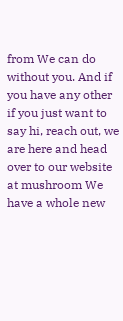from We can do without you. And if you have any other if you just want to say hi, reach out, we are here and head over to our website at mushroom We have a whole new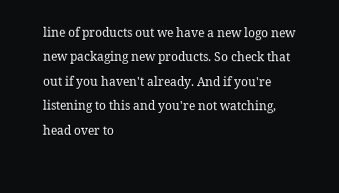line of products out we have a new logo new new packaging new products. So check that out if you haven't already. And if you're listening to this and you're not watching, head over to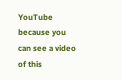YouTube because you can see a video of this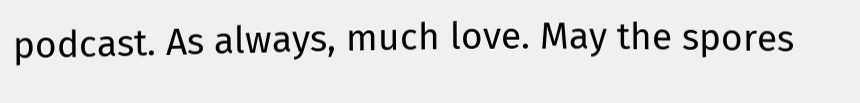podcast. As always, much love. May the spores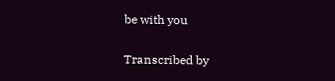be with you

Transcribed by